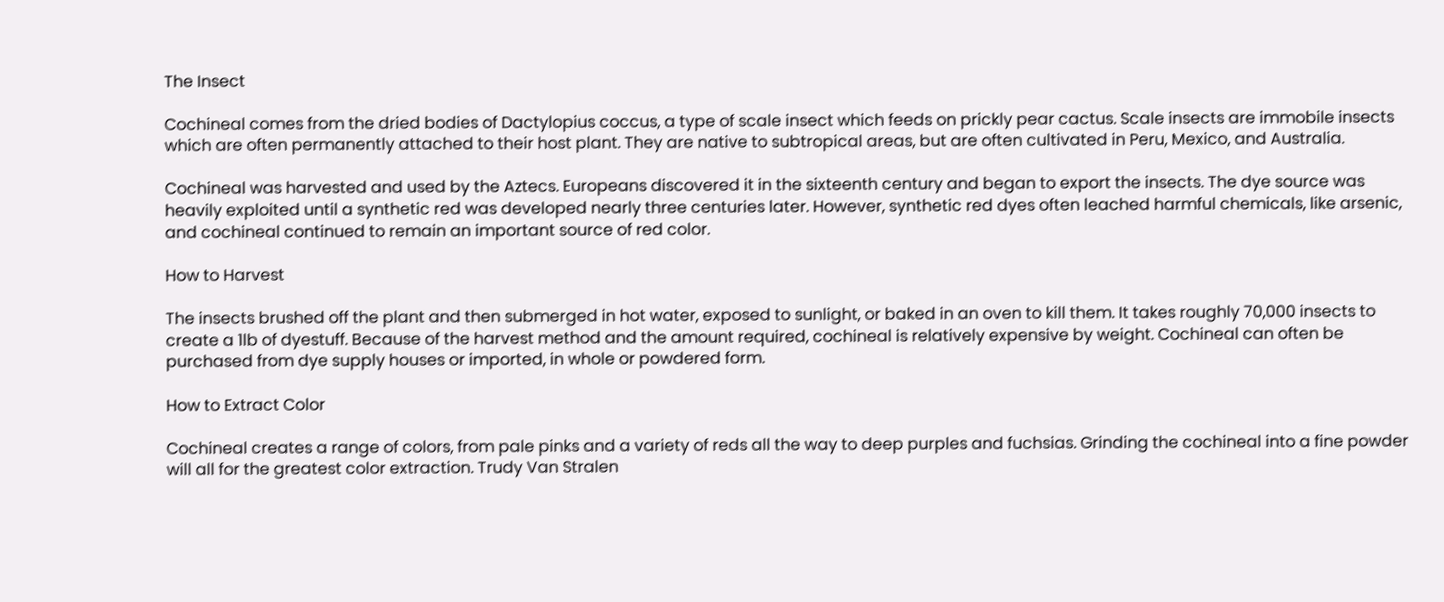The Insect

Cochineal comes from the dried bodies of Dactylopius coccus, a type of scale insect which feeds on prickly pear cactus. Scale insects are immobile insects which are often permanently attached to their host plant. They are native to subtropical areas, but are often cultivated in Peru, Mexico, and Australia.

Cochineal was harvested and used by the Aztecs. Europeans discovered it in the sixteenth century and began to export the insects. The dye source was heavily exploited until a synthetic red was developed nearly three centuries later. However, synthetic red dyes often leached harmful chemicals, like arsenic, and cochineal continued to remain an important source of red color.

How to Harvest

The insects brushed off the plant and then submerged in hot water, exposed to sunlight, or baked in an oven to kill them. It takes roughly 70,000 insects to create a 1lb of dyestuff. Because of the harvest method and the amount required, cochineal is relatively expensive by weight. Cochineal can often be purchased from dye supply houses or imported, in whole or powdered form.

How to Extract Color

Cochineal creates a range of colors, from pale pinks and a variety of reds all the way to deep purples and fuchsias. Grinding the cochineal into a fine powder will all for the greatest color extraction. Trudy Van Stralen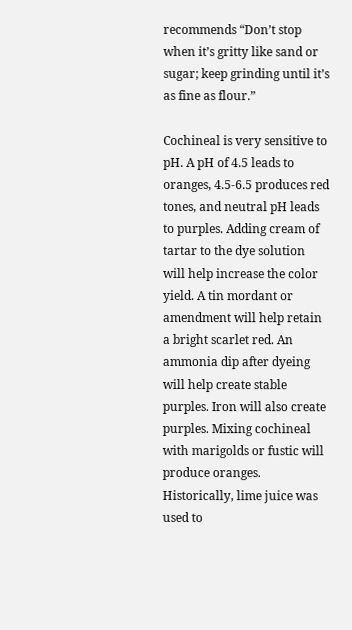recommends “Don’t stop when it’s gritty like sand or sugar; keep grinding until it’s as fine as flour.”

Cochineal is very sensitive to pH. A pH of 4.5 leads to oranges, 4.5-6.5 produces red tones, and neutral pH leads to purples. Adding cream of tartar to the dye solution will help increase the color yield. A tin mordant or amendment will help retain a bright scarlet red. An ammonia dip after dyeing will help create stable purples. Iron will also create purples. Mixing cochineal with marigolds or fustic will produce oranges. Historically, lime juice was used to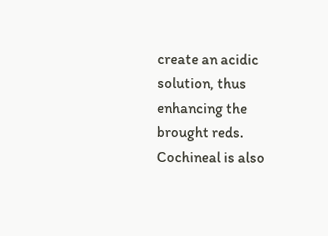create an acidic solution, thus enhancing the brought reds. Cochineal is also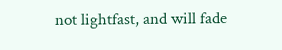not lightfast, and will fade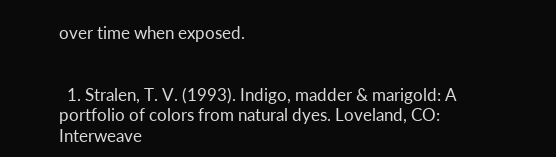over time when exposed.


  1. Stralen, T. V. (1993). Indigo, madder & marigold: A portfolio of colors from natural dyes. Loveland, CO: Interweave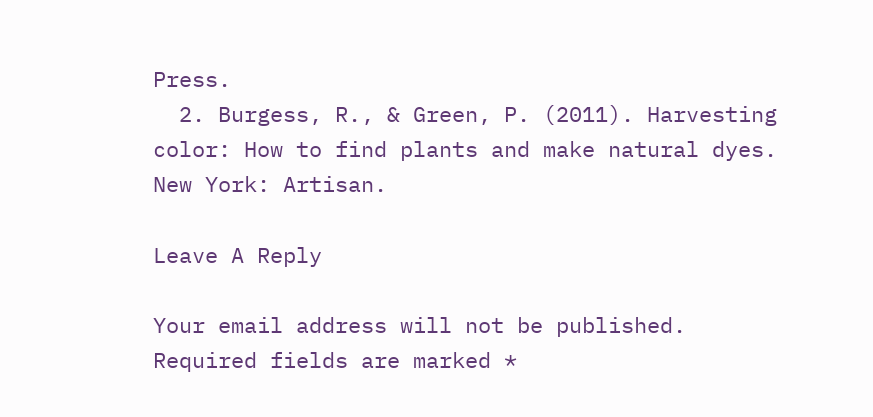Press.
  2. Burgess, R., & Green, P. (2011). Harvesting color: How to find plants and make natural dyes. New York: Artisan.

Leave A Reply

Your email address will not be published. Required fields are marked *